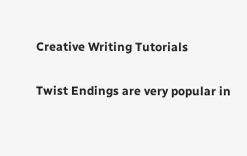Creative Writing Tutorials

Twist Endings are very popular in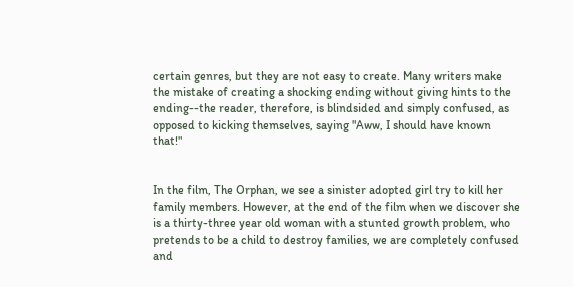certain genres, but they are not easy to create. Many writers make the mistake of creating a shocking ending without giving hints to the ending--the reader, therefore, is blindsided and simply confused, as opposed to kicking themselves, saying "Aww, I should have known that!"


In the film, The Orphan, we see a sinister adopted girl try to kill her family members. However, at the end of the film when we discover she is a thirty-three year old woman with a stunted growth problem, who pretends to be a child to destroy families, we are completely confused and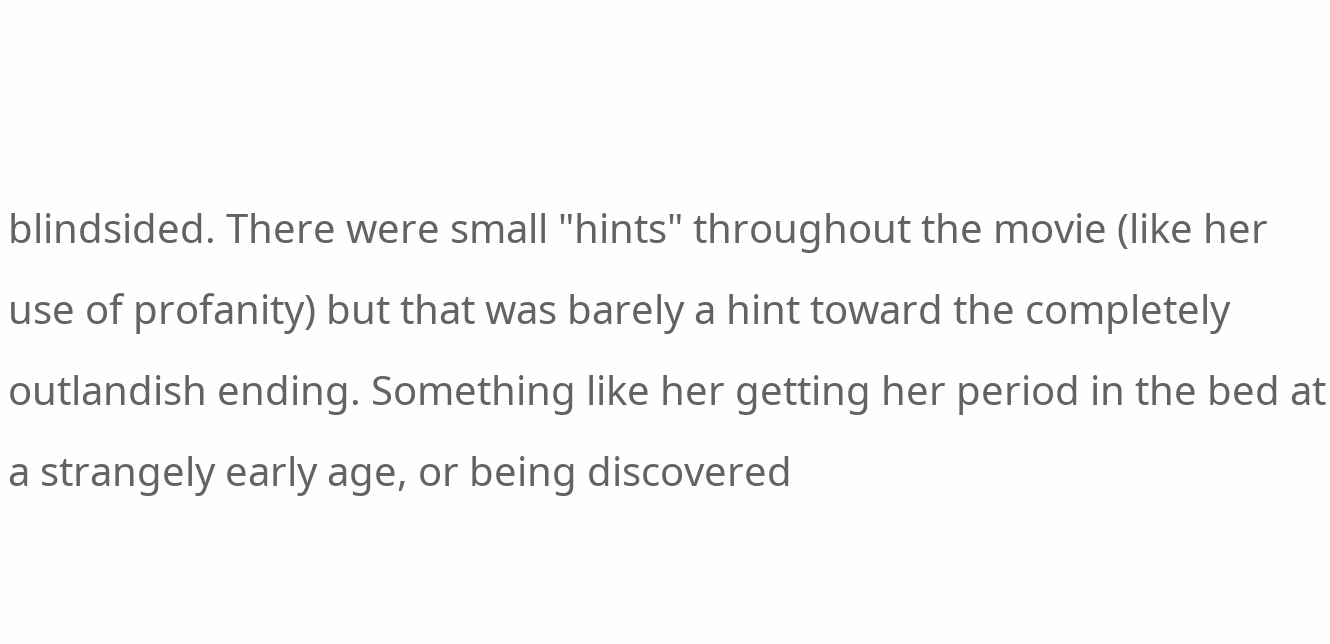blindsided. There were small "hints" throughout the movie (like her use of profanity) but that was barely a hint toward the completely outlandish ending. Something like her getting her period in the bed at a strangely early age, or being discovered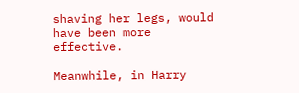shaving her legs, would have been more effective.

Meanwhile, in Harry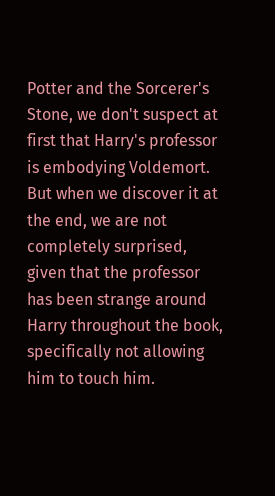Potter and the Sorcerer's Stone, we don't suspect at first that Harry's professor is embodying Voldemort. But when we discover it at the end, we are not completely surprised, given that the professor has been strange around Harry throughout the book, specifically not allowing him to touch him.